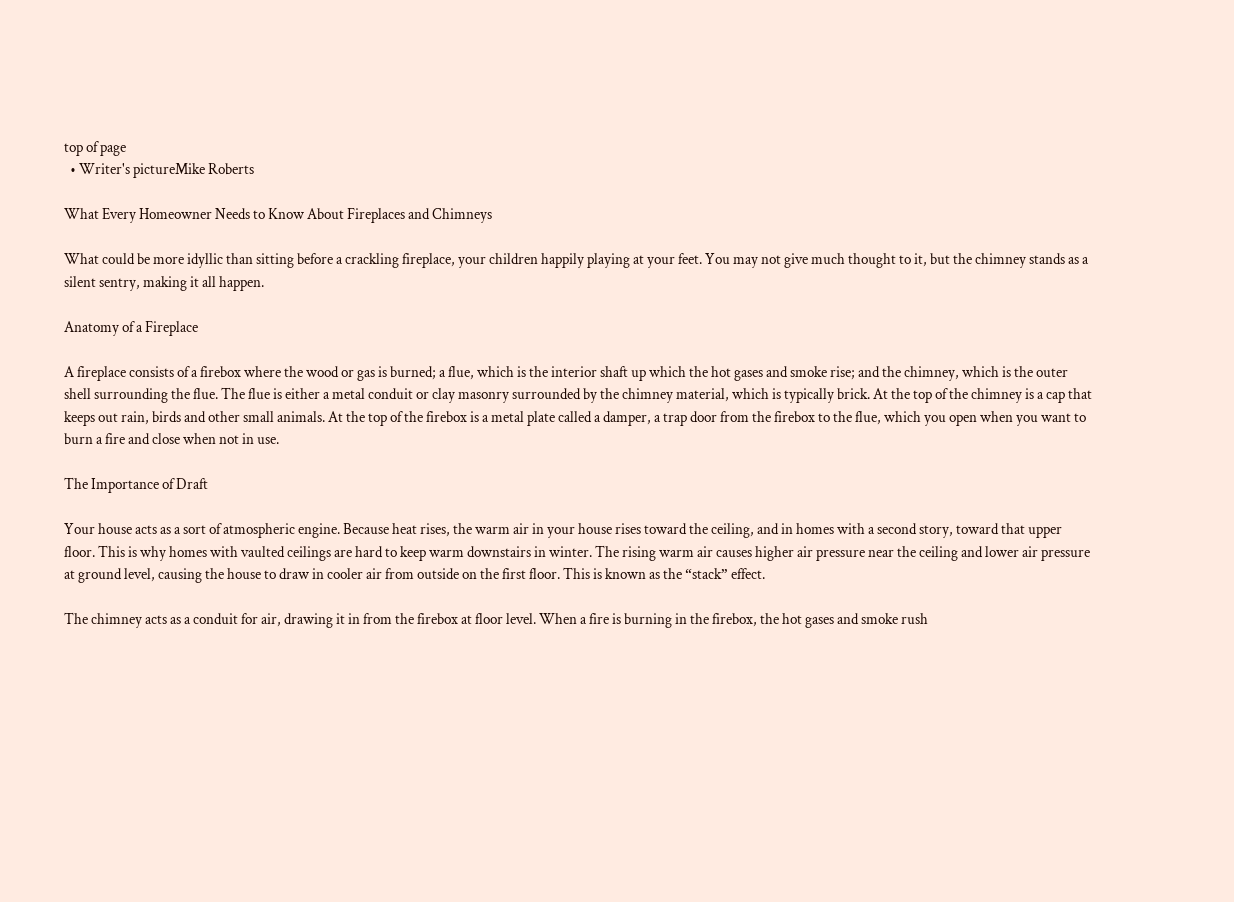top of page
  • Writer's pictureMike Roberts

What Every Homeowner Needs to Know About Fireplaces and Chimneys

What could be more idyllic than sitting before a crackling fireplace, your children happily playing at your feet. You may not give much thought to it, but the chimney stands as a silent sentry, making it all happen.

Anatomy of a Fireplace

A fireplace consists of a firebox where the wood or gas is burned; a flue, which is the interior shaft up which the hot gases and smoke rise; and the chimney, which is the outer shell surrounding the flue. The flue is either a metal conduit or clay masonry surrounded by the chimney material, which is typically brick. At the top of the chimney is a cap that keeps out rain, birds and other small animals. At the top of the firebox is a metal plate called a damper, a trap door from the firebox to the flue, which you open when you want to burn a fire and close when not in use.

The Importance of Draft

Your house acts as a sort of atmospheric engine. Because heat rises, the warm air in your house rises toward the ceiling, and in homes with a second story, toward that upper floor. This is why homes with vaulted ceilings are hard to keep warm downstairs in winter. The rising warm air causes higher air pressure near the ceiling and lower air pressure at ground level, causing the house to draw in cooler air from outside on the first floor. This is known as the “stack” effect.

The chimney acts as a conduit for air, drawing it in from the firebox at floor level. When a fire is burning in the firebox, the hot gases and smoke rush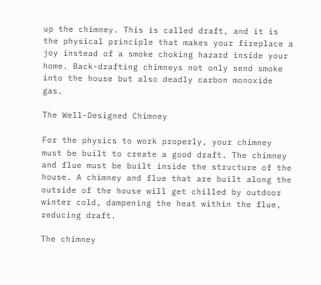up the chimney. This is called draft, and it is the physical principle that makes your fireplace a joy instead of a smoke choking hazard inside your home. Back-drafting chimneys not only send smoke into the house but also deadly carbon monoxide gas.

The Well-Designed Chimney

For the physics to work properly, your chimney must be built to create a good draft. The chimney and flue must be built inside the structure of the house. A chimney and flue that are built along the outside of the house will get chilled by outdoor winter cold, dampening the heat within the flue, reducing draft.

The chimney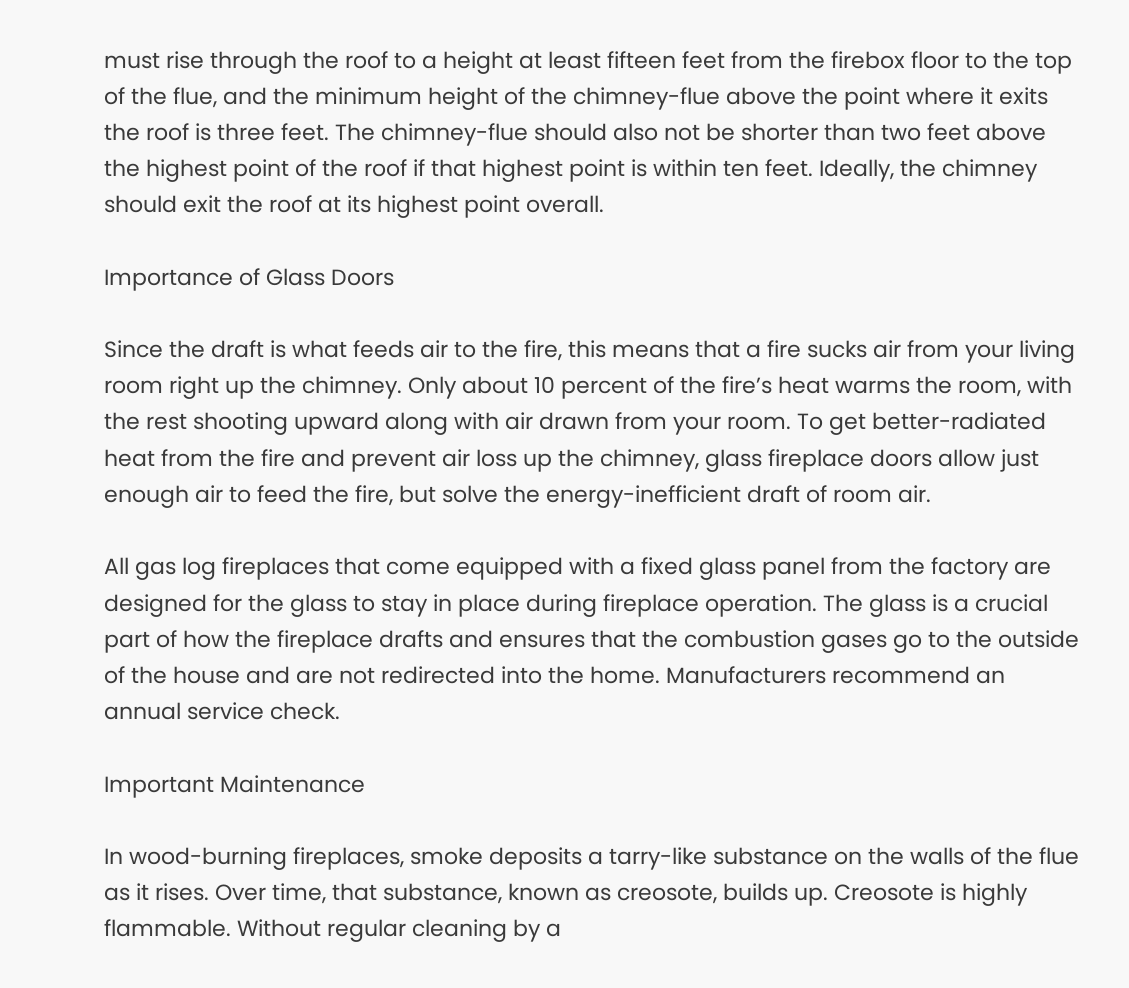must rise through the roof to a height at least fifteen feet from the firebox floor to the top of the flue, and the minimum height of the chimney-flue above the point where it exits the roof is three feet. The chimney-flue should also not be shorter than two feet above the highest point of the roof if that highest point is within ten feet. Ideally, the chimney should exit the roof at its highest point overall.

Importance of Glass Doors

Since the draft is what feeds air to the fire, this means that a fire sucks air from your living room right up the chimney. Only about 10 percent of the fire’s heat warms the room, with the rest shooting upward along with air drawn from your room. To get better-radiated heat from the fire and prevent air loss up the chimney, glass fireplace doors allow just enough air to feed the fire, but solve the energy-inefficient draft of room air.

All gas log fireplaces that come equipped with a fixed glass panel from the factory are designed for the glass to stay in place during fireplace operation. The glass is a crucial part of how the fireplace drafts and ensures that the combustion gases go to the outside of the house and are not redirected into the home. Manufacturers recommend an annual service check.

Important Maintenance

In wood-burning fireplaces, smoke deposits a tarry-like substance on the walls of the flue as it rises. Over time, that substance, known as creosote, builds up. Creosote is highly flammable. Without regular cleaning by a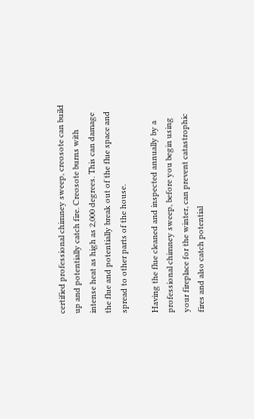certified professional chimney sweep, creosote can build up and potentially catch fire. Creosote burns with intense heat as high as 2,000 degrees. This can damage the flue and potentially break out of the flue space and spread to other parts of the house.

Having the flue cleaned and inspected annually by a professional chimney sweep, before you begin using your fireplace for the winter, can prevent catastrophic fires and also catch potential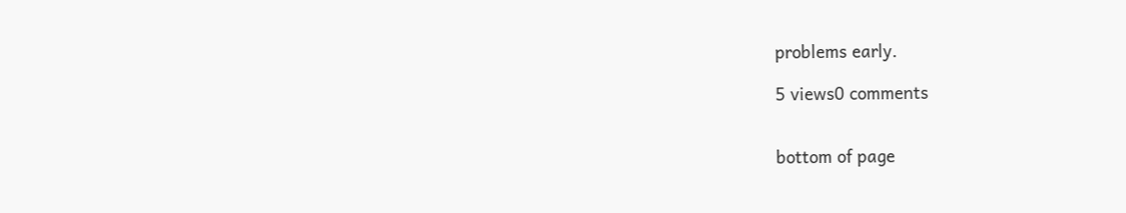problems early.

5 views0 comments


bottom of page